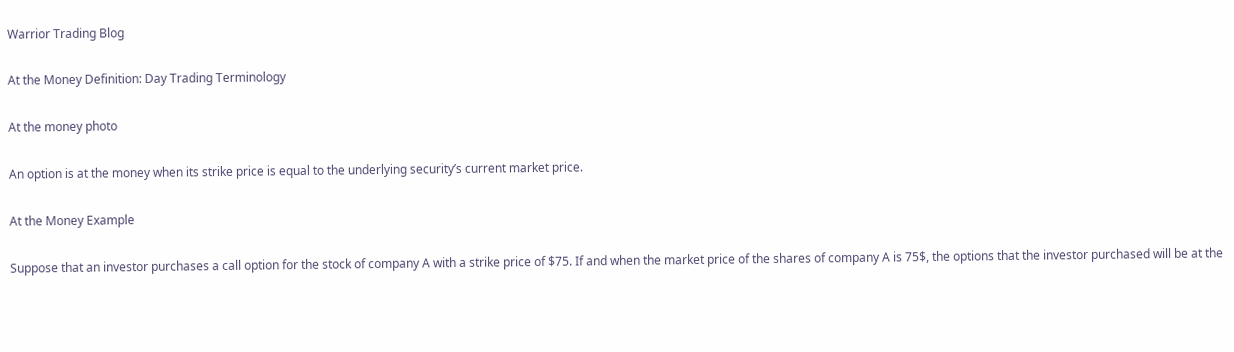Warrior Trading Blog

At the Money Definition: Day Trading Terminology

At the money photo

An option is at the money when its strike price is equal to the underlying security’s current market price.

At the Money Example

Suppose that an investor purchases a call option for the stock of company A with a strike price of $75. If and when the market price of the shares of company A is 75$, the options that the investor purchased will be at the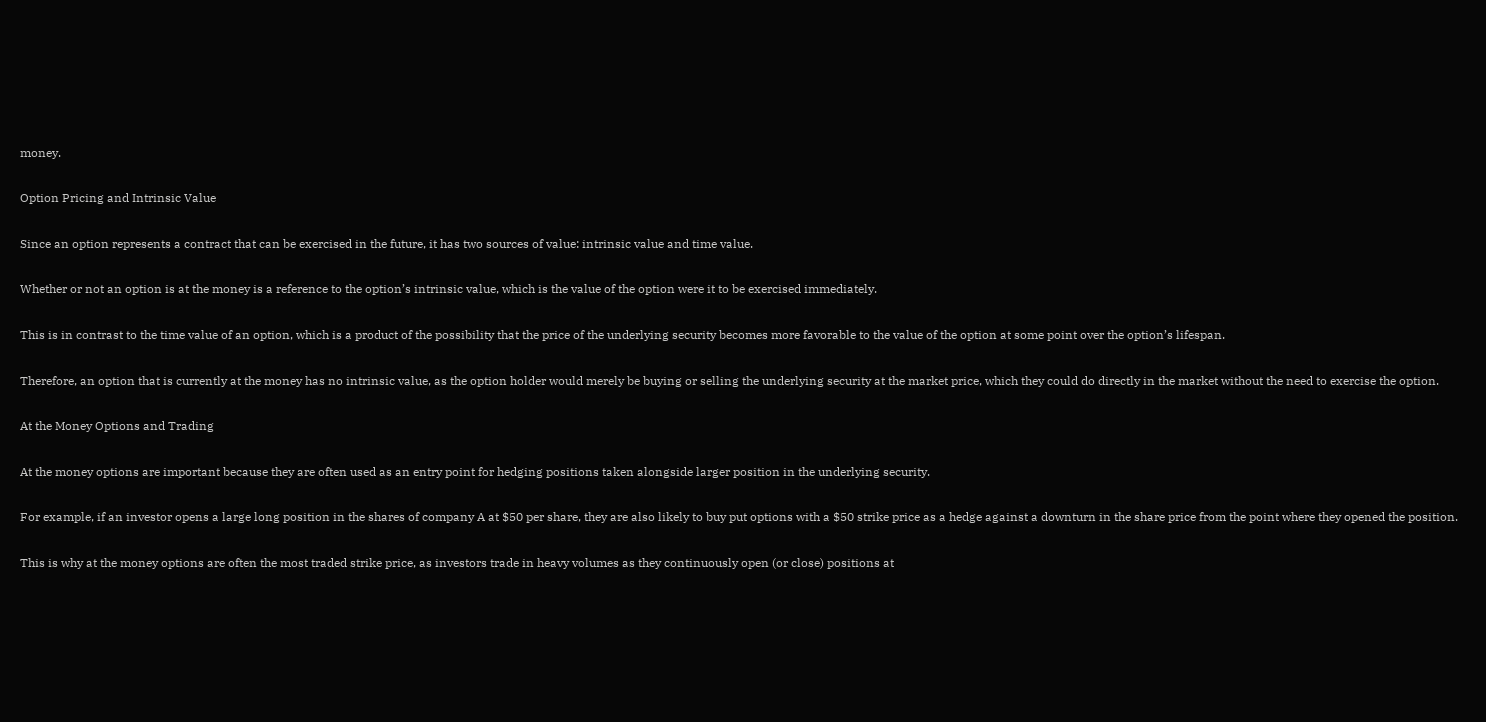money.

Option Pricing and Intrinsic Value

Since an option represents a contract that can be exercised in the future, it has two sources of value: intrinsic value and time value.

Whether or not an option is at the money is a reference to the option’s intrinsic value, which is the value of the option were it to be exercised immediately.

This is in contrast to the time value of an option, which is a product of the possibility that the price of the underlying security becomes more favorable to the value of the option at some point over the option’s lifespan.

Therefore, an option that is currently at the money has no intrinsic value, as the option holder would merely be buying or selling the underlying security at the market price, which they could do directly in the market without the need to exercise the option.

At the Money Options and Trading

At the money options are important because they are often used as an entry point for hedging positions taken alongside larger position in the underlying security.

For example, if an investor opens a large long position in the shares of company A at $50 per share, they are also likely to buy put options with a $50 strike price as a hedge against a downturn in the share price from the point where they opened the position.

This is why at the money options are often the most traded strike price, as investors trade in heavy volumes as they continuously open (or close) positions at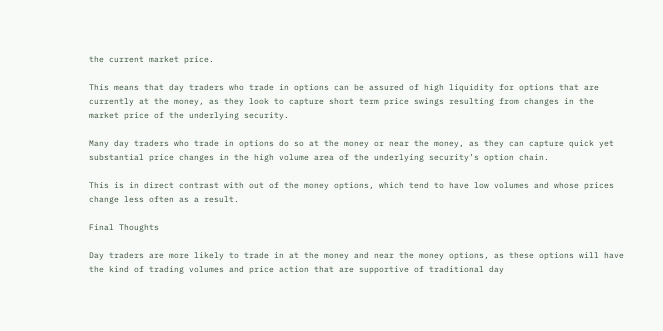the current market price.

This means that day traders who trade in options can be assured of high liquidity for options that are currently at the money, as they look to capture short term price swings resulting from changes in the market price of the underlying security.

Many day traders who trade in options do so at the money or near the money, as they can capture quick yet substantial price changes in the high volume area of the underlying security’s option chain.

This is in direct contrast with out of the money options, which tend to have low volumes and whose prices change less often as a result.

Final Thoughts

Day traders are more likely to trade in at the money and near the money options, as these options will have the kind of trading volumes and price action that are supportive of traditional day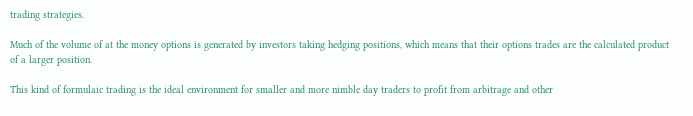trading strategies.

Much of the volume of at the money options is generated by investors taking hedging positions, which means that their options trades are the calculated product of a larger position.

This kind of formulaic trading is the ideal environment for smaller and more nimble day traders to profit from arbitrage and other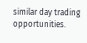similar day trading opportunities.